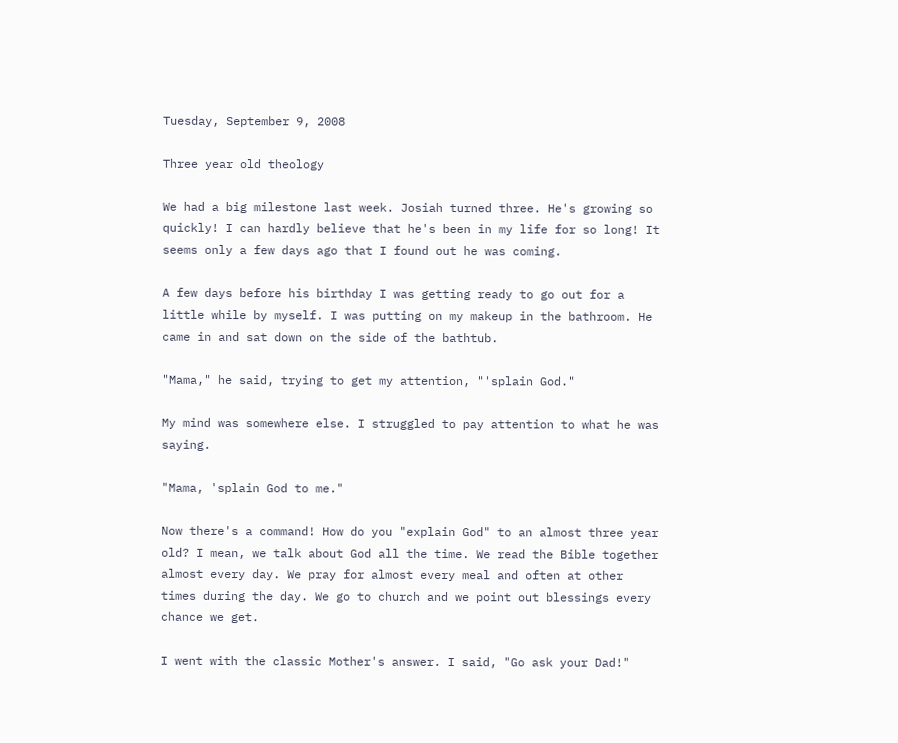Tuesday, September 9, 2008

Three year old theology

We had a big milestone last week. Josiah turned three. He's growing so quickly! I can hardly believe that he's been in my life for so long! It seems only a few days ago that I found out he was coming.

A few days before his birthday I was getting ready to go out for a little while by myself. I was putting on my makeup in the bathroom. He came in and sat down on the side of the bathtub.

"Mama," he said, trying to get my attention, "'splain God."

My mind was somewhere else. I struggled to pay attention to what he was saying.

"Mama, 'splain God to me."

Now there's a command! How do you "explain God" to an almost three year old? I mean, we talk about God all the time. We read the Bible together almost every day. We pray for almost every meal and often at other times during the day. We go to church and we point out blessings every chance we get.

I went with the classic Mother's answer. I said, "Go ask your Dad!"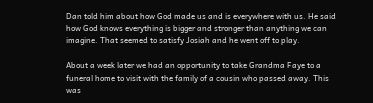Dan told him about how God made us and is everywhere with us. He said how God knows everything is bigger and stronger than anything we can imagine. That seemed to satisfy Josiah and he went off to play.

About a week later we had an opportunity to take Grandma Faye to a funeral home to visit with the family of a cousin who passed away. This was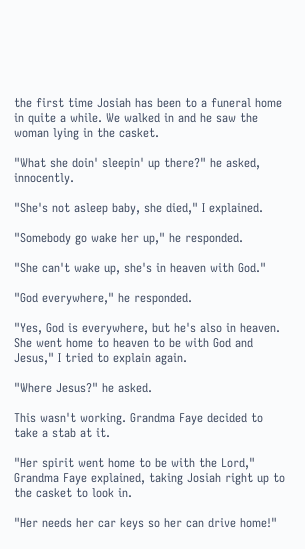the first time Josiah has been to a funeral home in quite a while. We walked in and he saw the woman lying in the casket.

"What she doin' sleepin' up there?" he asked, innocently.

"She's not asleep baby, she died," I explained.

"Somebody go wake her up," he responded.

"She can't wake up, she's in heaven with God."

"God everywhere," he responded.

"Yes, God is everywhere, but he's also in heaven. She went home to heaven to be with God and Jesus," I tried to explain again.

"Where Jesus?" he asked.

This wasn't working. Grandma Faye decided to take a stab at it.

"Her spirit went home to be with the Lord," Grandma Faye explained, taking Josiah right up to the casket to look in.

"Her needs her car keys so her can drive home!"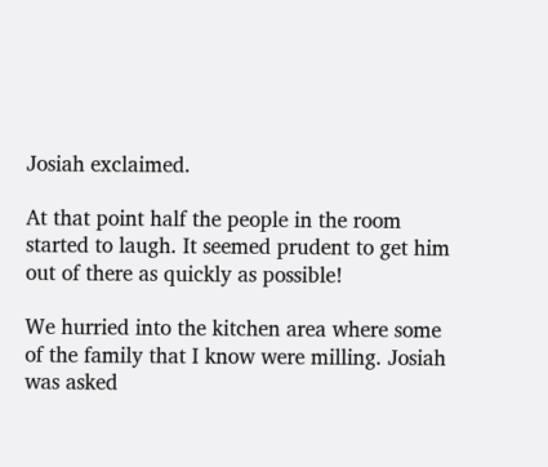Josiah exclaimed.

At that point half the people in the room started to laugh. It seemed prudent to get him out of there as quickly as possible!

We hurried into the kitchen area where some of the family that I know were milling. Josiah was asked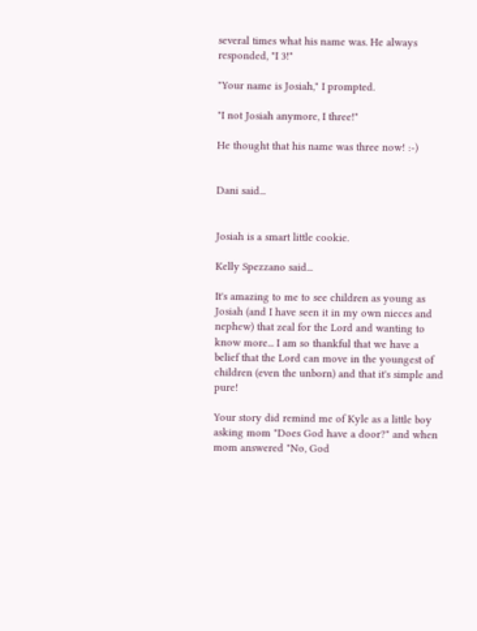several times what his name was. He always responded, "I 3!"

"Your name is Josiah," I prompted.

"I not Josiah anymore, I three!"

He thought that his name was three now! :-)


Dani said...


Josiah is a smart little cookie.

Kelly Spezzano said...

It's amazing to me to see children as young as Josiah (and I have seen it in my own nieces and nephew) that zeal for the Lord and wanting to know more... I am so thankful that we have a belief that the Lord can move in the youngest of children (even the unborn) and that it's simple and pure!

Your story did remind me of Kyle as a little boy asking mom "Does God have a door?" and when mom answered "No, God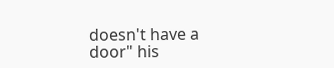doesn't have a door" his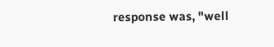response was, "well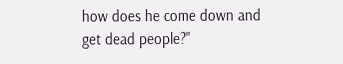how does he come down and get dead people?"